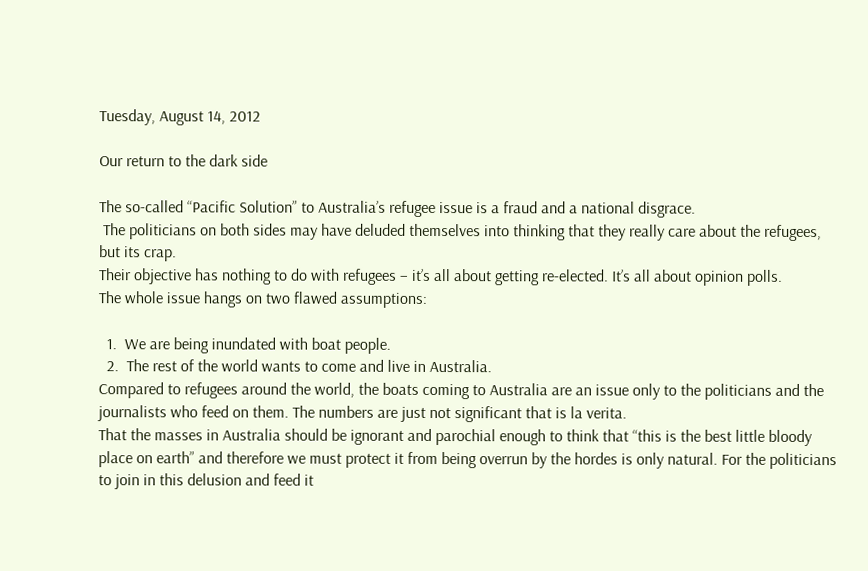Tuesday, August 14, 2012

Our return to the dark side

The so-called “Pacific Solution” to Australia’s refugee issue is a fraud and a national disgrace.
 The politicians on both sides may have deluded themselves into thinking that they really care about the refugees, but its crap.
Their objective has nothing to do with refugees – it’s all about getting re-elected. It’s all about opinion polls.
The whole issue hangs on two flawed assumptions:

  1.  We are being inundated with boat people.
  2.  The rest of the world wants to come and live in Australia.
Compared to refugees around the world, the boats coming to Australia are an issue only to the politicians and the journalists who feed on them. The numbers are just not significant that is la verita.
That the masses in Australia should be ignorant and parochial enough to think that “this is the best little bloody place on earth” and therefore we must protect it from being overrun by the hordes is only natural. For the politicians to join in this delusion and feed it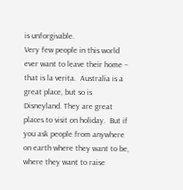is unforgivable.
Very few people in this world ever want to leave their home – that is la verita.  Australia is a great place, but so is Disneyland. They are great places to visit on holiday.  But if you ask people from anywhere on earth where they want to be, where they want to raise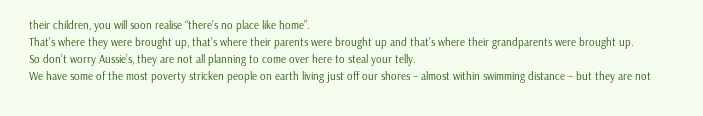their children, you will soon realise “there’s no place like home”.
That’s where they were brought up, that’s where their parents were brought up and that’s where their grandparents were brought up.
So don’t worry Aussie’s, they are not all planning to come over here to steal your telly.
We have some of the most poverty stricken people on earth living just off our shores – almost within swimming distance – but they are not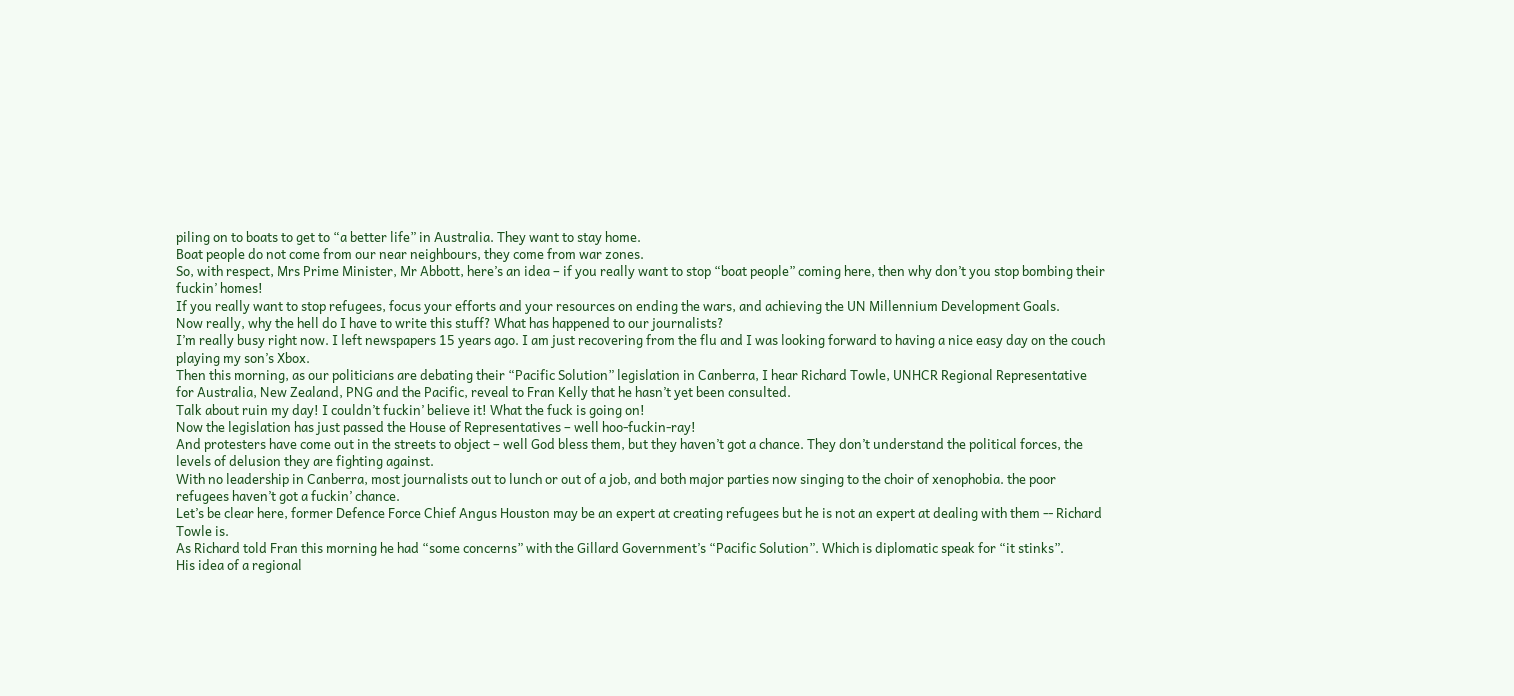piling on to boats to get to “a better life” in Australia. They want to stay home.
Boat people do not come from our near neighbours, they come from war zones.
So, with respect, Mrs Prime Minister, Mr Abbott, here’s an idea – if you really want to stop “boat people” coming here, then why don’t you stop bombing their fuckin’ homes!
If you really want to stop refugees, focus your efforts and your resources on ending the wars, and achieving the UN Millennium Development Goals.
Now really, why the hell do I have to write this stuff? What has happened to our journalists?
I’m really busy right now. I left newspapers 15 years ago. I am just recovering from the flu and I was looking forward to having a nice easy day on the couch playing my son’s Xbox.
Then this morning, as our politicians are debating their “Pacific Solution” legislation in Canberra, I hear Richard Towle, UNHCR Regional Representative for Australia, New Zealand, PNG and the Pacific, reveal to Fran Kelly that he hasn’t yet been consulted.
Talk about ruin my day! I couldn’t fuckin’ believe it! What the fuck is going on!
Now the legislation has just passed the House of Representatives – well hoo-fuckin-ray!
And protesters have come out in the streets to object – well God bless them, but they haven’t got a chance. They don’t understand the political forces, the levels of delusion they are fighting against.
With no leadership in Canberra, most journalists out to lunch or out of a job, and both major parties now singing to the choir of xenophobia. the poor refugees haven’t got a fuckin’ chance.
Let’s be clear here, former Defence Force Chief Angus Houston may be an expert at creating refugees but he is not an expert at dealing with them -- Richard Towle is.
As Richard told Fran this morning he had “some concerns” with the Gillard Government’s “Pacific Solution”. Which is diplomatic speak for “it stinks”.
His idea of a regional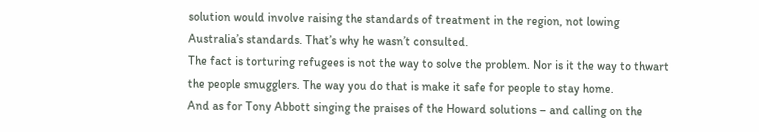solution would involve raising the standards of treatment in the region, not lowing Australia’s standards. That’s why he wasn’t consulted.
The fact is torturing refugees is not the way to solve the problem. Nor is it the way to thwart the people smugglers. The way you do that is make it safe for people to stay home.
And as for Tony Abbott singing the praises of the Howard solutions – and calling on the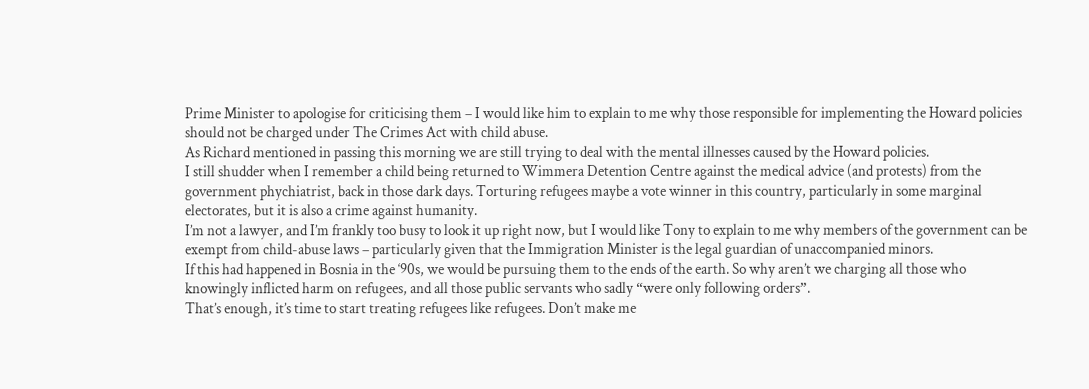Prime Minister to apologise for criticising them – I would like him to explain to me why those responsible for implementing the Howard policies should not be charged under The Crimes Act with child abuse.
As Richard mentioned in passing this morning we are still trying to deal with the mental illnesses caused by the Howard policies.
I still shudder when I remember a child being returned to Wimmera Detention Centre against the medical advice (and protests) from the government phychiatrist, back in those dark days. Torturing refugees maybe a vote winner in this country, particularly in some marginal electorates, but it is also a crime against humanity.
I’m not a lawyer, and I’m frankly too busy to look it up right now, but I would like Tony to explain to me why members of the government can be exempt from child-abuse laws – particularly given that the Immigration Minister is the legal guardian of unaccompanied minors.
If this had happened in Bosnia in the ‘90s, we would be pursuing them to the ends of the earth. So why aren’t we charging all those who knowingly inflicted harm on refugees, and all those public servants who sadly “were only following orders”.
That’s enough, it’s time to start treating refugees like refugees. Don’t make me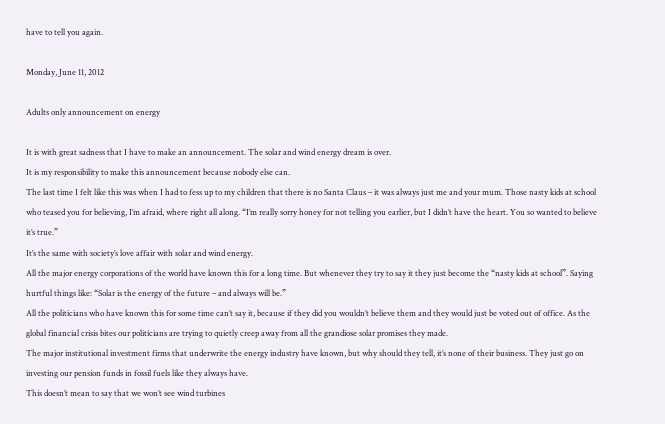have to tell you again.

Monday, June 11, 2012

Adults only announcement on energy

It is with great sadness that I have to make an announcement. The solar and wind energy dream is over.
It is my responsibility to make this announcement because nobody else can.
The last time I felt like this was when I had to fess up to my children that there is no Santa Claus – it was always just me and your mum. Those nasty kids at school who teased you for believing, I’m afraid, where right all along. “I’m really sorry honey for not telling you earlier, but I didn’t have the heart. You so wanted to believe it’s true.”
It’s the same with society’s love affair with solar and wind energy.
All the major energy corporations of the world have known this for a long time. But whenever they try to say it they just become the “nasty kids at school”. Saying hurtful things like: “Solar is the energy of the future – and always will be.”
All the politicians who have known this for some time can’t say it, because if they did you wouldn’t believe them and they would just be voted out of office. As the global financial crisis bites our politicians are trying to quietly creep away from all the grandiose solar promises they made.
The major institutional investment firms that underwrite the energy industry have known, but why should they tell, it’s none of their business. They just go on investing our pension funds in fossil fuels like they always have.
This doesn’t mean to say that we won’t see wind turbines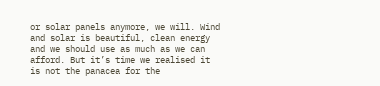or solar panels anymore, we will. Wind and solar is beautiful, clean energy and we should use as much as we can afford. But it’s time we realised it is not the panacea for the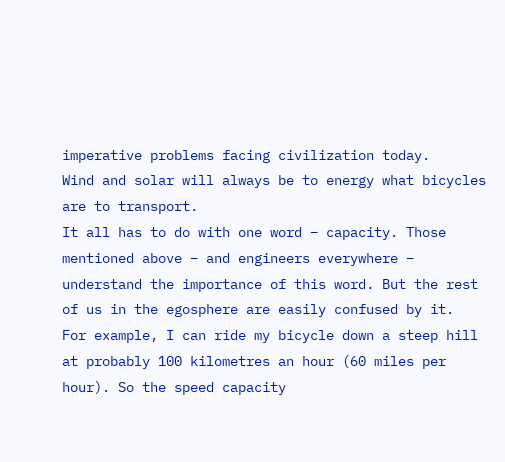imperative problems facing civilization today.
Wind and solar will always be to energy what bicycles are to transport.
It all has to do with one word – capacity. Those mentioned above – and engineers everywhere – understand the importance of this word. But the rest of us in the egosphere are easily confused by it.
For example, I can ride my bicycle down a steep hill at probably 100 kilometres an hour (60 miles per hour). So the speed capacity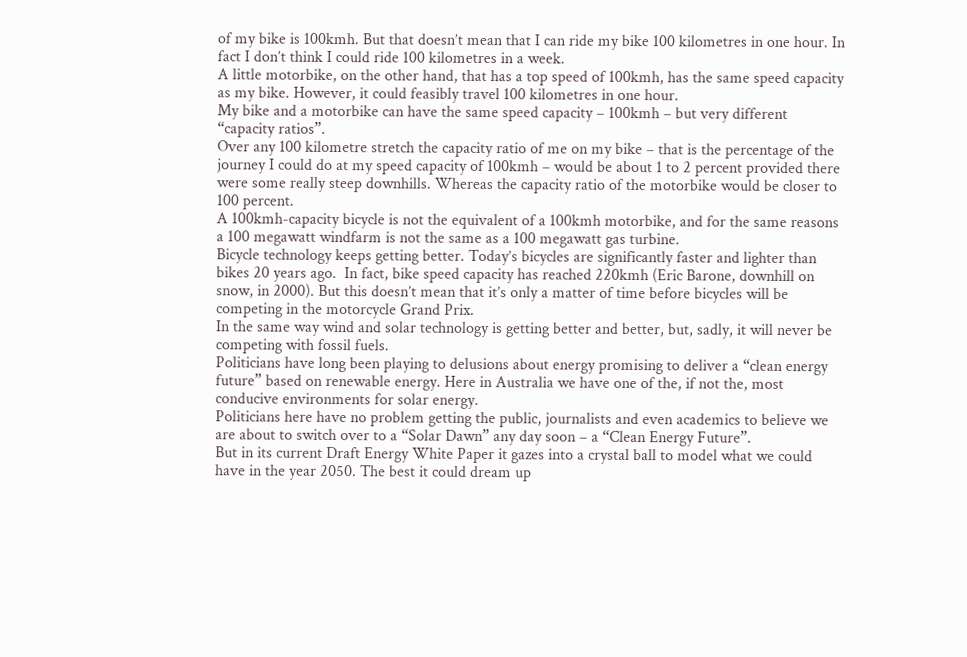of my bike is 100kmh. But that doesn’t mean that I can ride my bike 100 kilometres in one hour. In fact I don’t think I could ride 100 kilometres in a week.
A little motorbike, on the other hand, that has a top speed of 100kmh, has the same speed capacity as my bike. However, it could feasibly travel 100 kilometres in one hour.
My bike and a motorbike can have the same speed capacity – 100kmh – but very different “capacity ratios”.
Over any 100 kilometre stretch the capacity ratio of me on my bike – that is the percentage of the journey I could do at my speed capacity of 100kmh – would be about 1 to 2 percent provided there were some really steep downhills. Whereas the capacity ratio of the motorbike would be closer to 100 percent.
A 100kmh-capacity bicycle is not the equivalent of a 100kmh motorbike, and for the same reasons a 100 megawatt windfarm is not the same as a 100 megawatt gas turbine.
Bicycle technology keeps getting better. Today’s bicycles are significantly faster and lighter than bikes 20 years ago.  In fact, bike speed capacity has reached 220kmh (Eric Barone, downhill on snow, in 2000). But this doesn’t mean that it’s only a matter of time before bicycles will be competing in the motorcycle Grand Prix.
In the same way wind and solar technology is getting better and better, but, sadly, it will never be competing with fossil fuels.
Politicians have long been playing to delusions about energy promising to deliver a “clean energy future” based on renewable energy. Here in Australia we have one of the, if not the, most conducive environments for solar energy.
Politicians here have no problem getting the public, journalists and even academics to believe we are about to switch over to a “Solar Dawn” any day soon – a “Clean Energy Future”.
But in its current Draft Energy White Paper it gazes into a crystal ball to model what we could have in the year 2050. The best it could dream up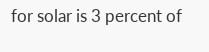for solar is 3 percent of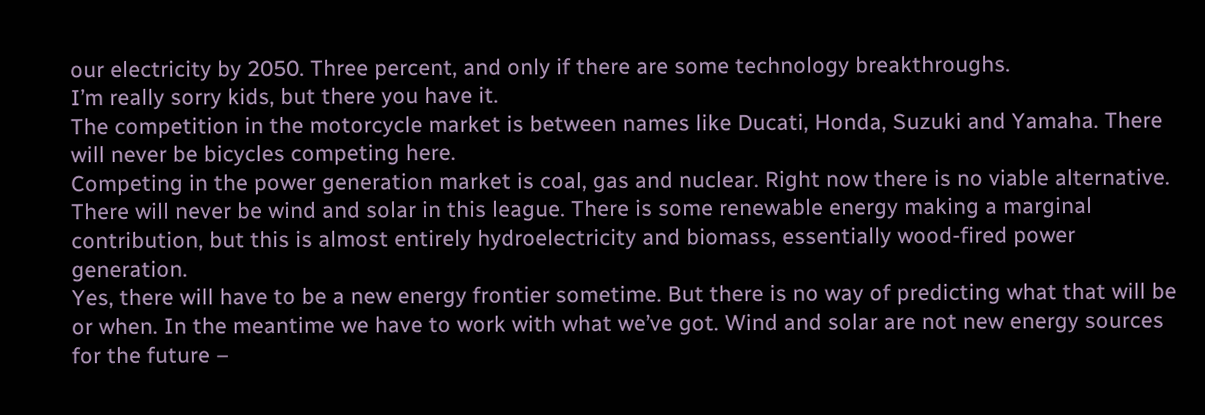our electricity by 2050. Three percent, and only if there are some technology breakthroughs.
I’m really sorry kids, but there you have it.
The competition in the motorcycle market is between names like Ducati, Honda, Suzuki and Yamaha. There will never be bicycles competing here.
Competing in the power generation market is coal, gas and nuclear. Right now there is no viable alternative. There will never be wind and solar in this league. There is some renewable energy making a marginal contribution, but this is almost entirely hydroelectricity and biomass, essentially wood-fired power generation.
Yes, there will have to be a new energy frontier sometime. But there is no way of predicting what that will be or when. In the meantime we have to work with what we’ve got. Wind and solar are not new energy sources for the future –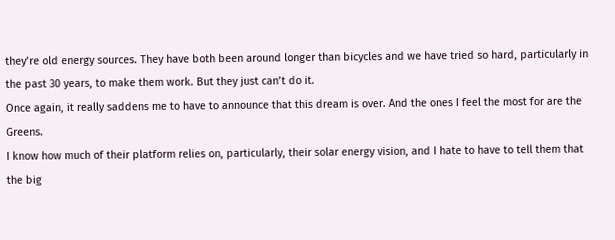they’re old energy sources. They have both been around longer than bicycles and we have tried so hard, particularly in the past 30 years, to make them work. But they just can’t do it.
Once again, it really saddens me to have to announce that this dream is over. And the ones I feel the most for are the Greens.
I know how much of their platform relies on, particularly, their solar energy vision, and I hate to have to tell them that the big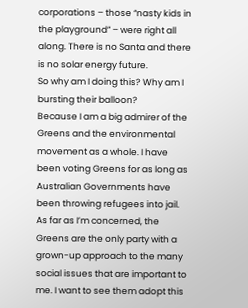corporations – those “nasty kids in the playground” – were right all along. There is no Santa and there is no solar energy future.
So why am I doing this? Why am I bursting their balloon?
Because I am a big admirer of the Greens and the environmental movement as a whole. I have been voting Greens for as long as Australian Governments have been throwing refugees into jail.
As far as I’m concerned, the Greens are the only party with a grown-up approach to the many social issues that are important to me. I want to see them adopt this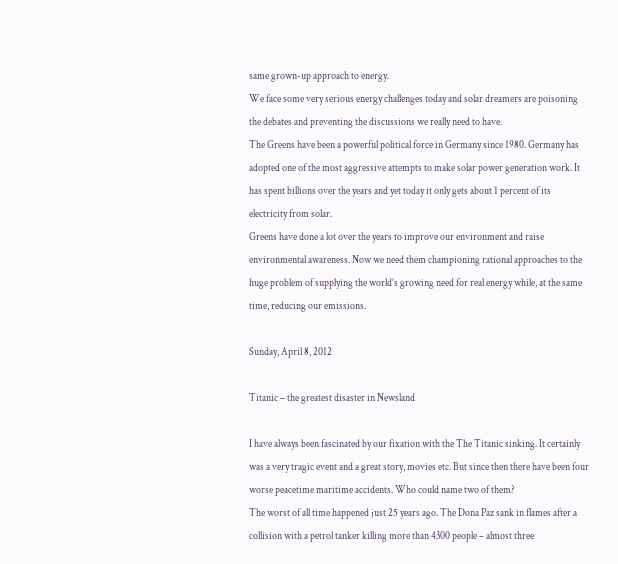same grown-up approach to energy.
We face some very serious energy challenges today and solar dreamers are poisoning the debates and preventing the discussions we really need to have.
The Greens have been a powerful political force in Germany since 1980. Germany has adopted one of the most aggressive attempts to make solar power generation work. It has spent billions over the years and yet today it only gets about 1 percent of its electricity from solar.
Greens have done a lot over the years to improve our environment and raise environmental awareness. Now we need them championing rational approaches to the huge problem of supplying the world’s growing need for real energy while, at the same time, reducing our emissions.

Sunday, April 8, 2012

Titanic – the greatest disaster in Newsland

I have always been fascinated by our fixation with the The Titanic sinking. It certainly was a very tragic event and a great story, movies etc. But since then there have been four worse peacetime maritime accidents. Who could name two of them?
The worst of all time happened just 25 years ago. The Dona Paz sank in flames after a collision with a petrol tanker killing more than 4300 people – almost three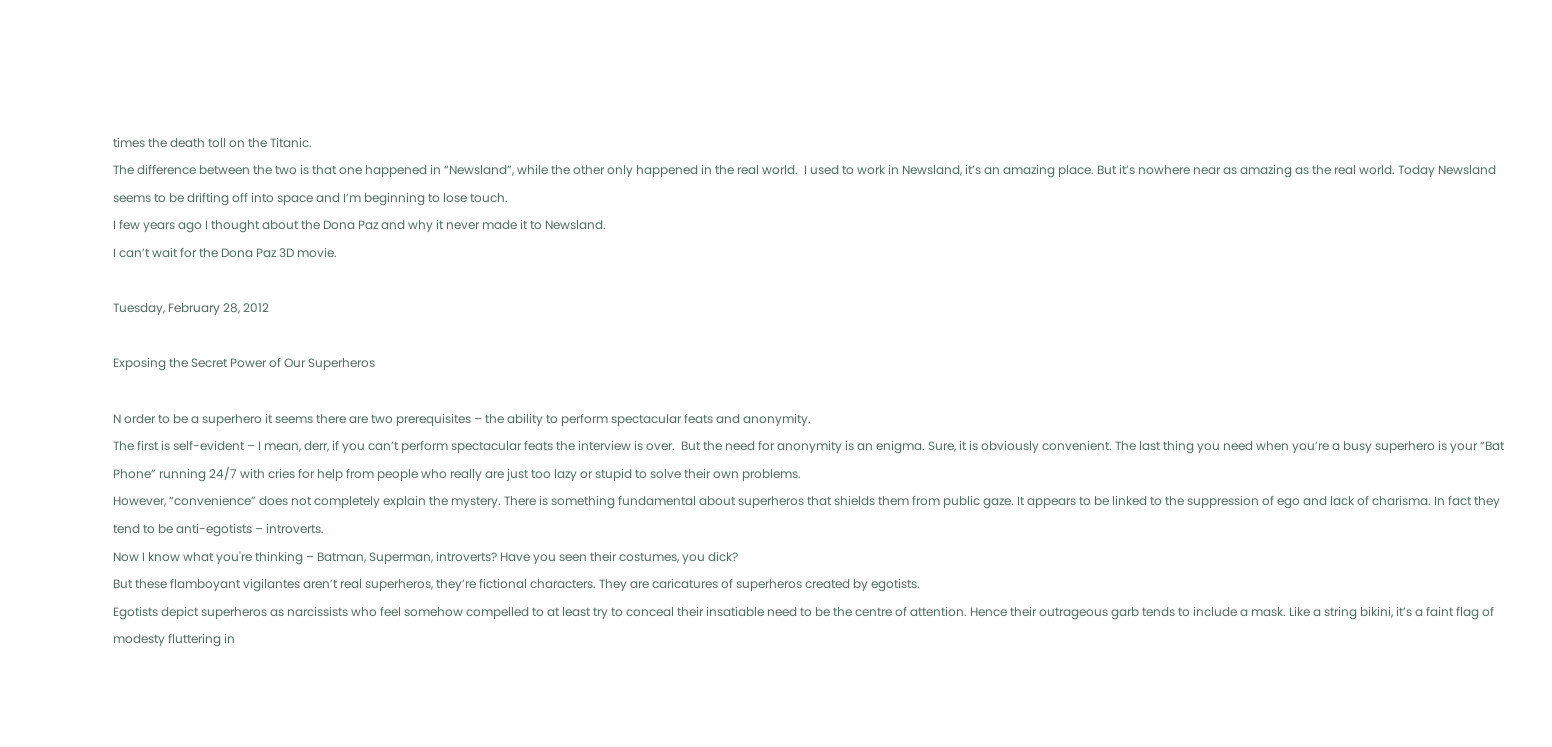times the death toll on the Titanic.
The difference between the two is that one happened in “Newsland”, while the other only happened in the real world.  I used to work in Newsland, it’s an amazing place. But it’s nowhere near as amazing as the real world. Today Newsland seems to be drifting off into space and I’m beginning to lose touch.
I few years ago I thought about the Dona Paz and why it never made it to Newsland.
I can’t wait for the Dona Paz 3D movie.

Tuesday, February 28, 2012

Exposing the Secret Power of Our Superheros

N order to be a superhero it seems there are two prerequisites – the ability to perform spectacular feats and anonymity.
The first is self-evident – I mean, derr, if you can’t perform spectacular feats the interview is over.  But the need for anonymity is an enigma. Sure, it is obviously convenient. The last thing you need when you’re a busy superhero is your “Bat Phone” running 24/7 with cries for help from people who really are just too lazy or stupid to solve their own problems.
However, “convenience” does not completely explain the mystery. There is something fundamental about superheros that shields them from public gaze. It appears to be linked to the suppression of ego and lack of charisma. In fact they tend to be anti-egotists – introverts.
Now I know what you're thinking – Batman, Superman, introverts? Have you seen their costumes, you dick?
But these flamboyant vigilantes aren’t real superheros, they’re fictional characters. They are caricatures of superheros created by egotists.
Egotists depict superheros as narcissists who feel somehow compelled to at least try to conceal their insatiable need to be the centre of attention. Hence their outrageous garb tends to include a mask. Like a string bikini, it’s a faint flag of modesty fluttering in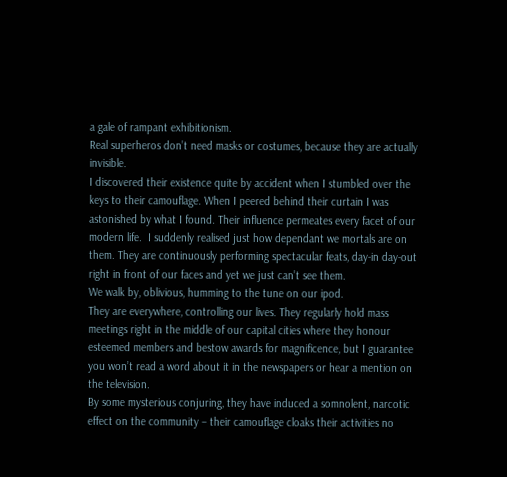a gale of rampant exhibitionism.
Real superheros don’t need masks or costumes, because they are actually invisible.
I discovered their existence quite by accident when I stumbled over the keys to their camouflage. When I peered behind their curtain I was astonished by what I found. Their influence permeates every facet of our modern life.  I suddenly realised just how dependant we mortals are on them. They are continuously performing spectacular feats, day-in day-out right in front of our faces and yet we just can’t see them.
We walk by, oblivious, humming to the tune on our ipod.
They are everywhere, controlling our lives. They regularly hold mass meetings right in the middle of our capital cities where they honour esteemed members and bestow awards for magnificence, but I guarantee you won’t read a word about it in the newspapers or hear a mention on the television.
By some mysterious conjuring, they have induced a somnolent, narcotic effect on the community – their camouflage cloaks their activities no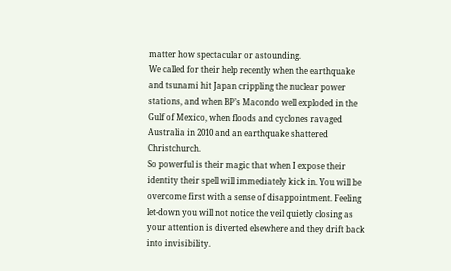matter how spectacular or astounding.
We called for their help recently when the earthquake and tsunami hit Japan crippling the nuclear power stations, and when BP’s Macondo well exploded in the Gulf of Mexico, when floods and cyclones ravaged Australia in 2010 and an earthquake shattered Christchurch.
So powerful is their magic that when I expose their identity their spell will immediately kick in. You will be overcome first with a sense of disappointment. Feeling let-down you will not notice the veil quietly closing as your attention is diverted elsewhere and they drift back into invisibility.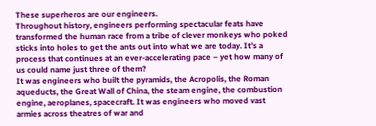These superheros are our engineers.
Throughout history, engineers performing spectacular feats have transformed the human race from a tribe of clever monkeys who poked sticks into holes to get the ants out into what we are today. It’s a process that continues at an ever-accelerating pace – yet how many of us could name just three of them?
It was engineers who built the pyramids, the Acropolis, the Roman aqueducts, the Great Wall of China, the steam engine, the combustion engine, aeroplanes, spacecraft. It was engineers who moved vast armies across theatres of war and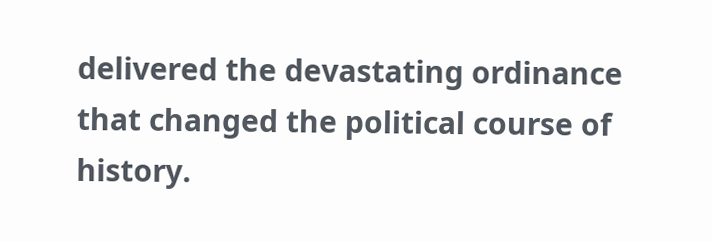delivered the devastating ordinance that changed the political course of history.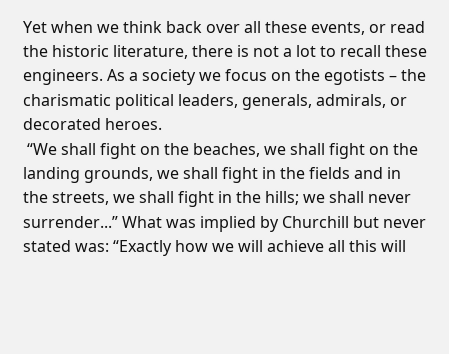Yet when we think back over all these events, or read the historic literature, there is not a lot to recall these engineers. As a society we focus on the egotists – the charismatic political leaders, generals, admirals, or decorated heroes.
 “We shall fight on the beaches, we shall fight on the landing grounds, we shall fight in the fields and in the streets, we shall fight in the hills; we shall never surrender...” What was implied by Churchill but never stated was: “Exactly how we will achieve all this will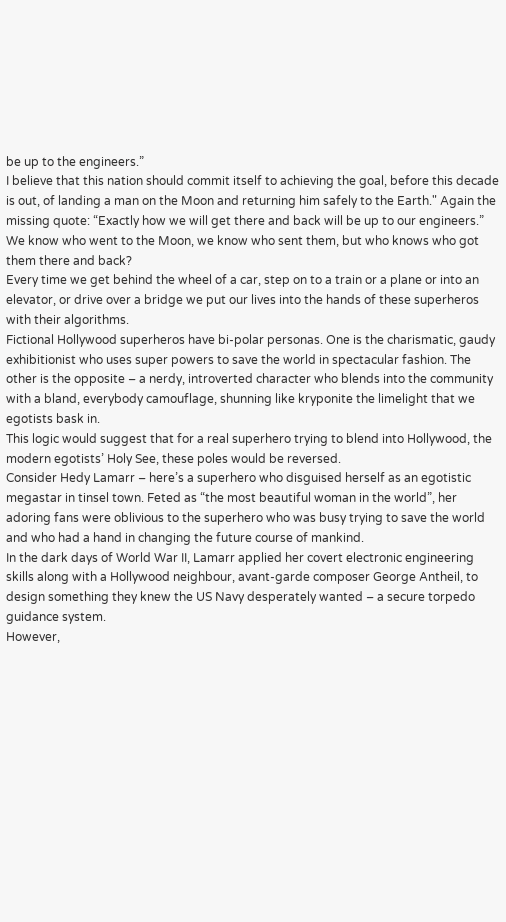be up to the engineers.”
I believe that this nation should commit itself to achieving the goal, before this decade is out, of landing a man on the Moon and returning him safely to the Earth." Again the missing quote: “Exactly how we will get there and back will be up to our engineers.”
We know who went to the Moon, we know who sent them, but who knows who got them there and back?
Every time we get behind the wheel of a car, step on to a train or a plane or into an elevator, or drive over a bridge we put our lives into the hands of these superheros with their algorithms.
Fictional Hollywood superheros have bi-polar personas. One is the charismatic, gaudy exhibitionist who uses super powers to save the world in spectacular fashion. The other is the opposite – a nerdy, introverted character who blends into the community with a bland, everybody camouflage, shunning like kryponite the limelight that we egotists bask in.
This logic would suggest that for a real superhero trying to blend into Hollywood, the modern egotists’ Holy See, these poles would be reversed.
Consider Hedy Lamarr – here’s a superhero who disguised herself as an egotistic megastar in tinsel town. Feted as “the most beautiful woman in the world”, her adoring fans were oblivious to the superhero who was busy trying to save the world and who had a hand in changing the future course of mankind.
In the dark days of World War II, Lamarr applied her covert electronic engineering skills along with a Hollywood neighbour, avant-garde composer George Antheil, to design something they knew the US Navy desperately wanted – a secure torpedo guidance system.
However,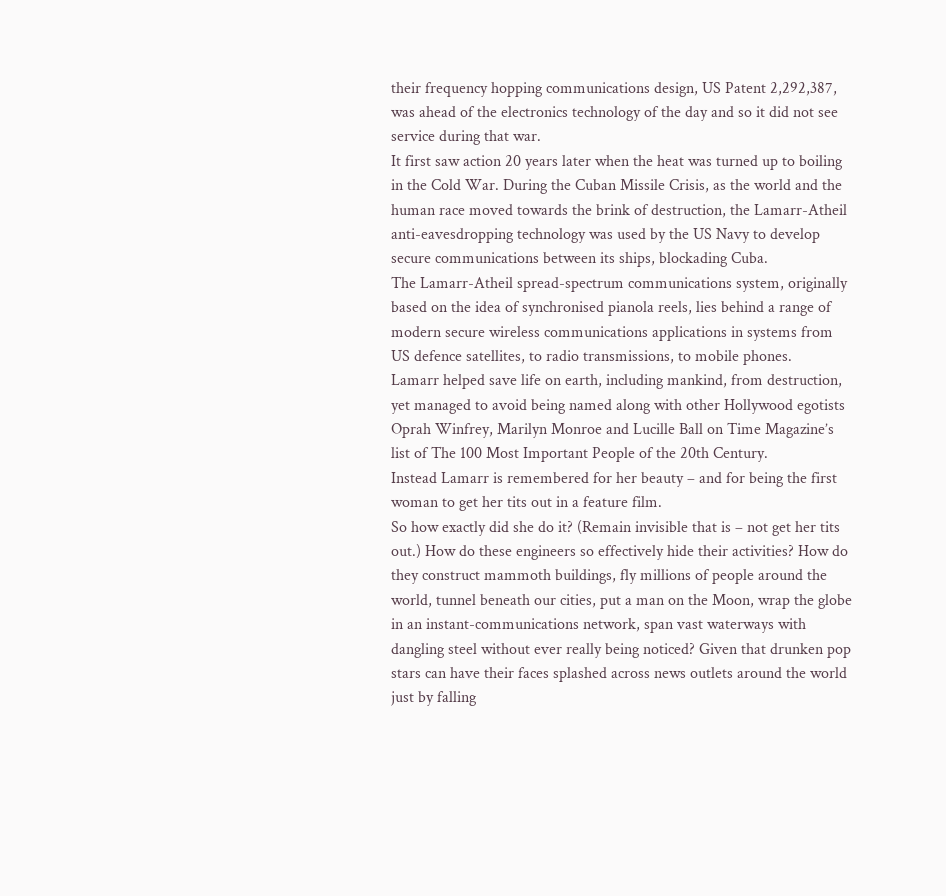their frequency hopping communications design, US Patent 2,292,387, was ahead of the electronics technology of the day and so it did not see service during that war.
It first saw action 20 years later when the heat was turned up to boiling in the Cold War. During the Cuban Missile Crisis, as the world and the human race moved towards the brink of destruction, the Lamarr-Atheil anti-eavesdropping technology was used by the US Navy to develop secure communications between its ships, blockading Cuba.
The Lamarr-Atheil spread-spectrum communications system, originally based on the idea of synchronised pianola reels, lies behind a range of modern secure wireless communications applications in systems from US defence satellites, to radio transmissions, to mobile phones.
Lamarr helped save life on earth, including mankind, from destruction, yet managed to avoid being named along with other Hollywood egotists Oprah Winfrey, Marilyn Monroe and Lucille Ball on Time Magazine’s list of The 100 Most Important People of the 20th Century.
Instead Lamarr is remembered for her beauty – and for being the first woman to get her tits out in a feature film.
So how exactly did she do it? (Remain invisible that is – not get her tits out.) How do these engineers so effectively hide their activities? How do they construct mammoth buildings, fly millions of people around the world, tunnel beneath our cities, put a man on the Moon, wrap the globe in an instant-communications network, span vast waterways with dangling steel without ever really being noticed? Given that drunken pop stars can have their faces splashed across news outlets around the world just by falling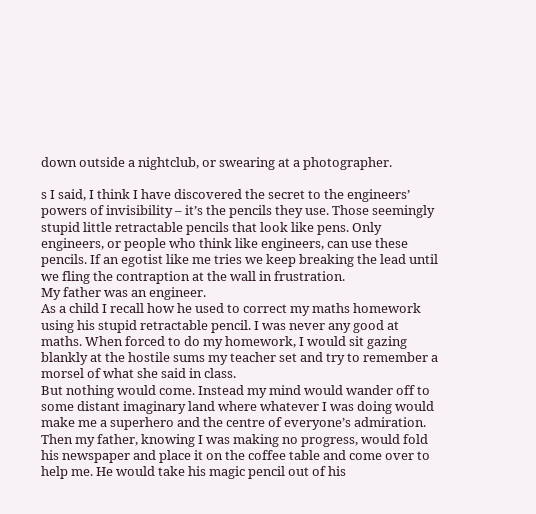down outside a nightclub, or swearing at a photographer.

s I said, I think I have discovered the secret to the engineers’ powers of invisibility – it’s the pencils they use. Those seemingly stupid little retractable pencils that look like pens. Only engineers, or people who think like engineers, can use these pencils. If an egotist like me tries we keep breaking the lead until we fling the contraption at the wall in frustration.
My father was an engineer.
As a child I recall how he used to correct my maths homework using his stupid retractable pencil. I was never any good at maths. When forced to do my homework, I would sit gazing blankly at the hostile sums my teacher set and try to remember a morsel of what she said in class.
But nothing would come. Instead my mind would wander off to some distant imaginary land where whatever I was doing would make me a superhero and the centre of everyone’s admiration.
Then my father, knowing I was making no progress, would fold his newspaper and place it on the coffee table and come over to help me. He would take his magic pencil out of his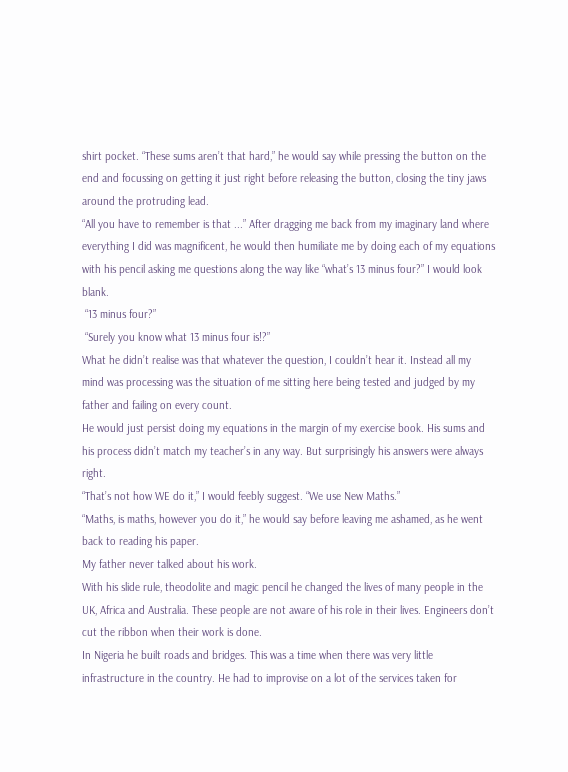shirt pocket. “These sums aren’t that hard,” he would say while pressing the button on the end and focussing on getting it just right before releasing the button, closing the tiny jaws around the protruding lead.
“All you have to remember is that ...” After dragging me back from my imaginary land where everything I did was magnificent, he would then humiliate me by doing each of my equations with his pencil asking me questions along the way like “what’s 13 minus four?” I would look blank.
 “13 minus four?”
 “Surely you know what 13 minus four is!?”
What he didn’t realise was that whatever the question, I couldn’t hear it. Instead all my mind was processing was the situation of me sitting here being tested and judged by my father and failing on every count.
He would just persist doing my equations in the margin of my exercise book. His sums and his process didn’t match my teacher’s in any way. But surprisingly his answers were always right.
“That’s not how WE do it,” I would feebly suggest. “We use New Maths.”
“Maths, is maths, however you do it,” he would say before leaving me ashamed, as he went back to reading his paper.
My father never talked about his work.
With his slide rule, theodolite and magic pencil he changed the lives of many people in the UK, Africa and Australia. These people are not aware of his role in their lives. Engineers don’t cut the ribbon when their work is done.
In Nigeria he built roads and bridges. This was a time when there was very little infrastructure in the country. He had to improvise on a lot of the services taken for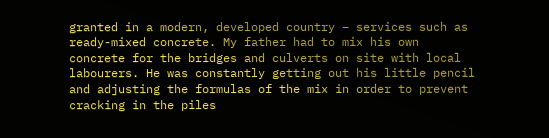granted in a modern, developed country – services such as ready-mixed concrete. My father had to mix his own concrete for the bridges and culverts on site with local labourers. He was constantly getting out his little pencil and adjusting the formulas of the mix in order to prevent cracking in the piles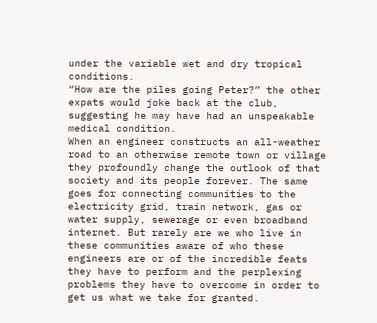under the variable wet and dry tropical conditions.
“How are the piles going Peter?” the other expats would joke back at the club, suggesting he may have had an unspeakable medical condition.
When an engineer constructs an all-weather road to an otherwise remote town or village they profoundly change the outlook of that society and its people forever. The same goes for connecting communities to the electricity grid, train network, gas or water supply, sewerage or even broadband internet. But rarely are we who live in these communities aware of who these engineers are or of the incredible feats they have to perform and the perplexing problems they have to overcome in order to get us what we take for granted.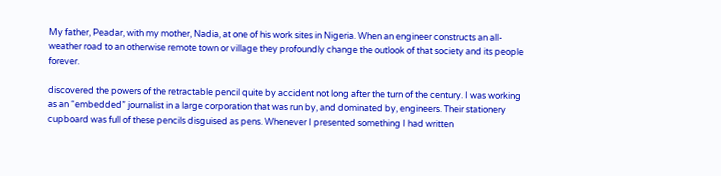My father, Peadar, with my mother, Nadia, at one of his work sites in Nigeria. When an engineer constructs an all-weather road to an otherwise remote town or village they profoundly change the outlook of that society and its people forever.

discovered the powers of the retractable pencil quite by accident not long after the turn of the century. I was working as an “embedded” journalist in a large corporation that was run by, and dominated by, engineers. Their stationery cupboard was full of these pencils disguised as pens. Whenever I presented something I had written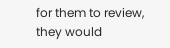for them to review, they would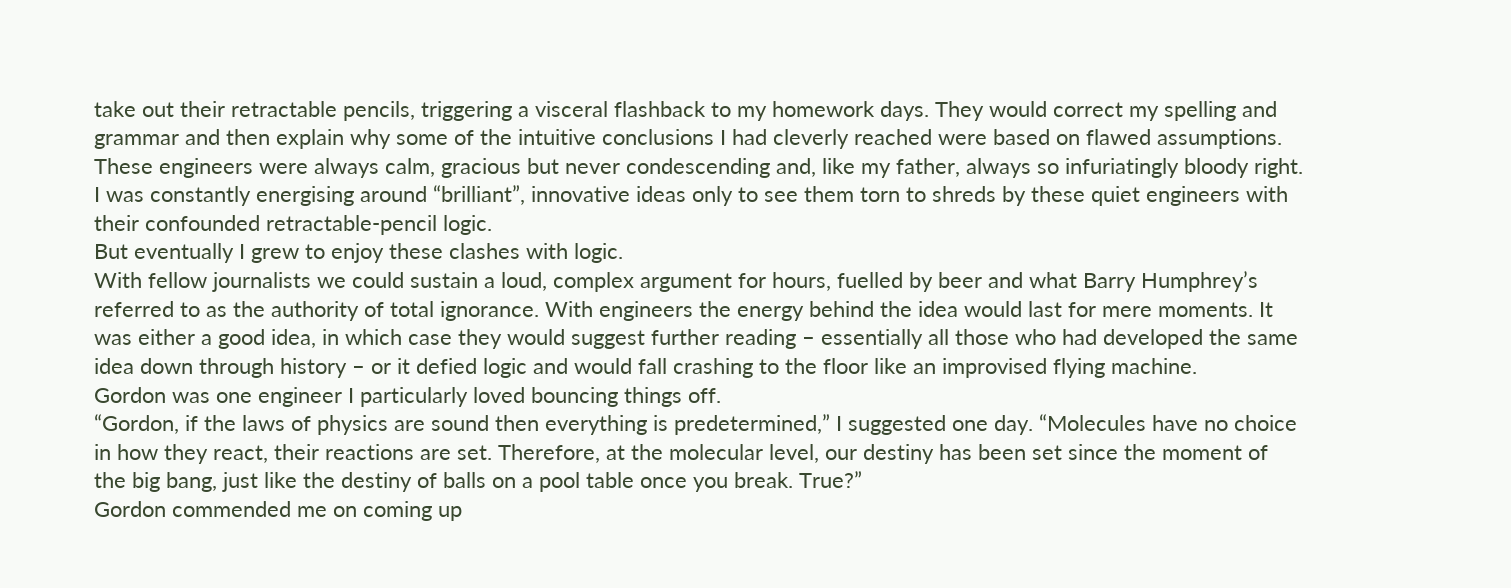take out their retractable pencils, triggering a visceral flashback to my homework days. They would correct my spelling and grammar and then explain why some of the intuitive conclusions I had cleverly reached were based on flawed assumptions. These engineers were always calm, gracious but never condescending and, like my father, always so infuriatingly bloody right.
I was constantly energising around “brilliant”, innovative ideas only to see them torn to shreds by these quiet engineers with their confounded retractable-pencil logic.
But eventually I grew to enjoy these clashes with logic.
With fellow journalists we could sustain a loud, complex argument for hours, fuelled by beer and what Barry Humphrey’s referred to as the authority of total ignorance. With engineers the energy behind the idea would last for mere moments. It was either a good idea, in which case they would suggest further reading – essentially all those who had developed the same idea down through history – or it defied logic and would fall crashing to the floor like an improvised flying machine.
Gordon was one engineer I particularly loved bouncing things off.
“Gordon, if the laws of physics are sound then everything is predetermined,” I suggested one day. “Molecules have no choice in how they react, their reactions are set. Therefore, at the molecular level, our destiny has been set since the moment of the big bang, just like the destiny of balls on a pool table once you break. True?”
Gordon commended me on coming up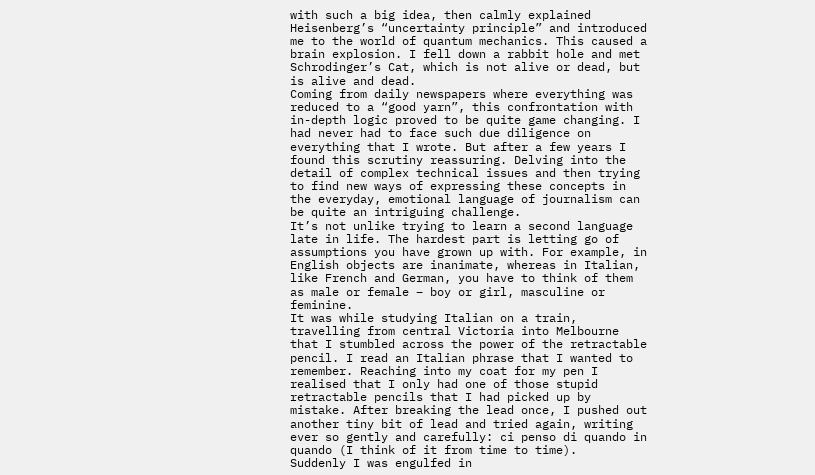with such a big idea, then calmly explained Heisenberg’s “uncertainty principle” and introduced me to the world of quantum mechanics. This caused a brain explosion. I fell down a rabbit hole and met Schrodinger’s Cat, which is not alive or dead, but is alive and dead.
Coming from daily newspapers where everything was reduced to a “good yarn”, this confrontation with in-depth logic proved to be quite game changing. I had never had to face such due diligence on everything that I wrote. But after a few years I found this scrutiny reassuring. Delving into the detail of complex technical issues and then trying to find new ways of expressing these concepts in the everyday, emotional language of journalism can be quite an intriguing challenge.
It’s not unlike trying to learn a second language late in life. The hardest part is letting go of assumptions you have grown up with. For example, in English objects are inanimate, whereas in Italian, like French and German, you have to think of them as male or female – boy or girl, masculine or feminine.
It was while studying Italian on a train, travelling from central Victoria into Melbourne that I stumbled across the power of the retractable pencil. I read an Italian phrase that I wanted to remember. Reaching into my coat for my pen I realised that I only had one of those stupid retractable pencils that I had picked up by mistake. After breaking the lead once, I pushed out another tiny bit of lead and tried again, writing ever so gently and carefully: ci penso di quando in quando (I think of it from time to time).
Suddenly I was engulfed in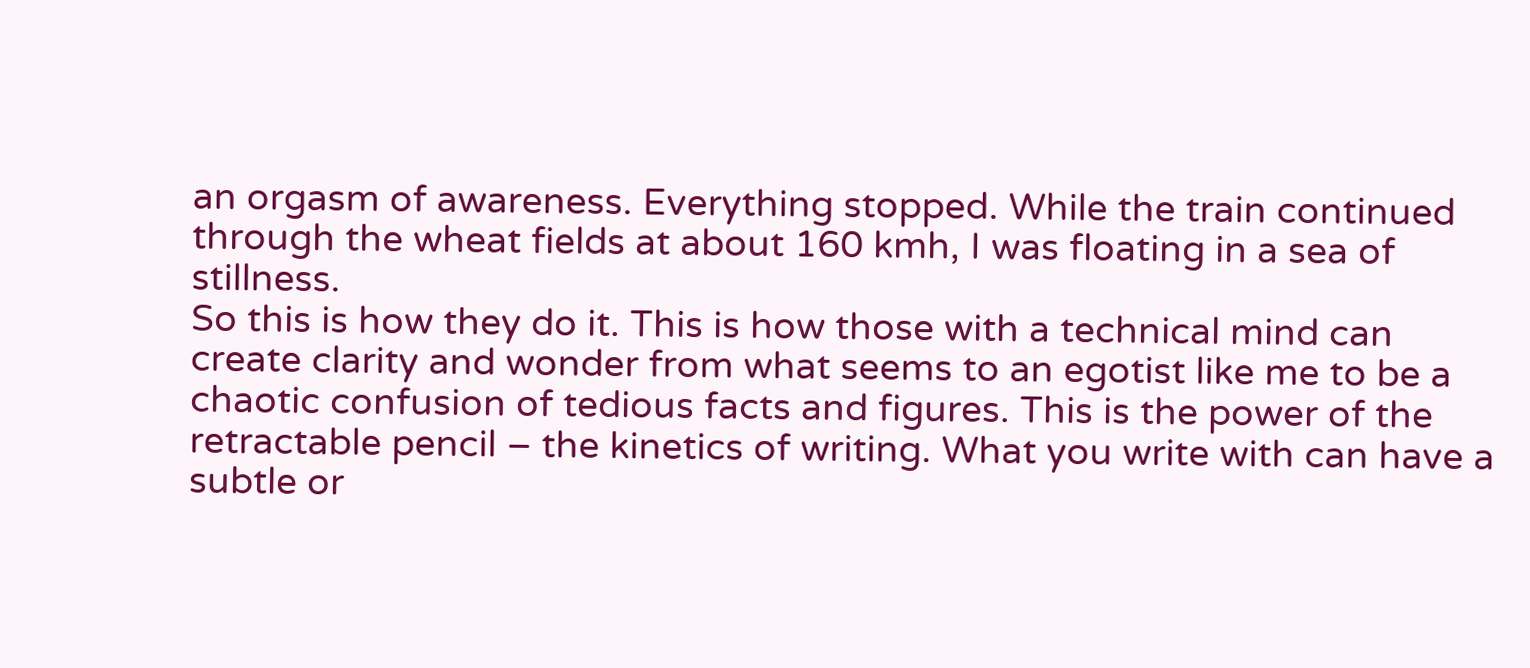an orgasm of awareness. Everything stopped. While the train continued through the wheat fields at about 160 kmh, I was floating in a sea of stillness.
So this is how they do it. This is how those with a technical mind can create clarity and wonder from what seems to an egotist like me to be a chaotic confusion of tedious facts and figures. This is the power of the retractable pencil – the kinetics of writing. What you write with can have a subtle or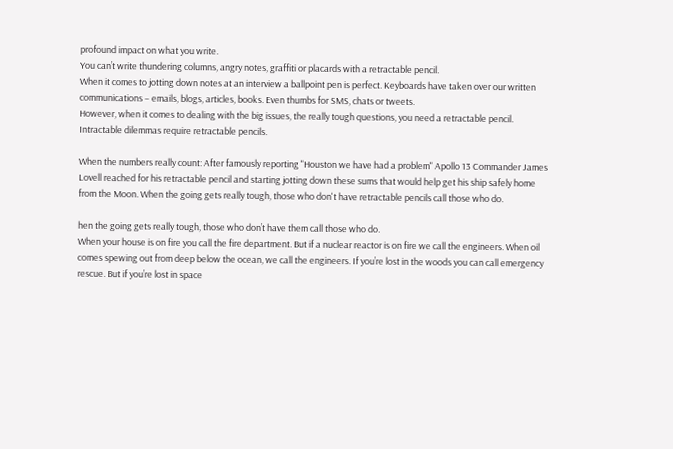profound impact on what you write.
You can’t write thundering columns, angry notes, graffiti or placards with a retractable pencil.
When it comes to jotting down notes at an interview a ballpoint pen is perfect. Keyboards have taken over our written communications – emails, blogs, articles, books. Even thumbs for SMS, chats or tweets.
However, when it comes to dealing with the big issues, the really tough questions, you need a retractable pencil. Intractable dilemmas require retractable pencils.

When the numbers really count: After famously reporting "Houston we have had a problem" Apollo 13 Commander James Lovell reached for his retractable pencil and starting jotting down these sums that would help get his ship safely home from the Moon. When the going gets really tough, those who don't have retractable pencils call those who do.

hen the going gets really tough, those who don’t have them call those who do.
When your house is on fire you call the fire department. But if a nuclear reactor is on fire we call the engineers. When oil comes spewing out from deep below the ocean, we call the engineers. If you’re lost in the woods you can call emergency rescue. But if you’re lost in space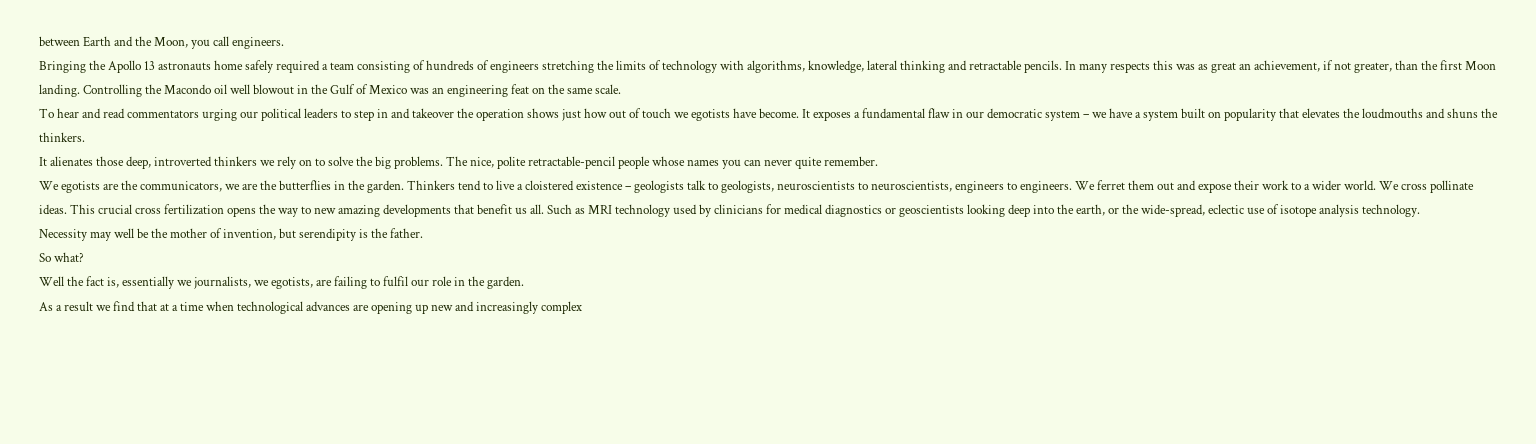between Earth and the Moon, you call engineers.
Bringing the Apollo 13 astronauts home safely required a team consisting of hundreds of engineers stretching the limits of technology with algorithms, knowledge, lateral thinking and retractable pencils. In many respects this was as great an achievement, if not greater, than the first Moon landing. Controlling the Macondo oil well blowout in the Gulf of Mexico was an engineering feat on the same scale.
To hear and read commentators urging our political leaders to step in and takeover the operation shows just how out of touch we egotists have become. It exposes a fundamental flaw in our democratic system – we have a system built on popularity that elevates the loudmouths and shuns the thinkers.
It alienates those deep, introverted thinkers we rely on to solve the big problems. The nice, polite retractable-pencil people whose names you can never quite remember.
We egotists are the communicators, we are the butterflies in the garden. Thinkers tend to live a cloistered existence – geologists talk to geologists, neuroscientists to neuroscientists, engineers to engineers. We ferret them out and expose their work to a wider world. We cross pollinate ideas. This crucial cross fertilization opens the way to new amazing developments that benefit us all. Such as MRI technology used by clinicians for medical diagnostics or geoscientists looking deep into the earth, or the wide-spread, eclectic use of isotope analysis technology.
Necessity may well be the mother of invention, but serendipity is the father.
So what?
Well the fact is, essentially we journalists, we egotists, are failing to fulfil our role in the garden.
As a result we find that at a time when technological advances are opening up new and increasingly complex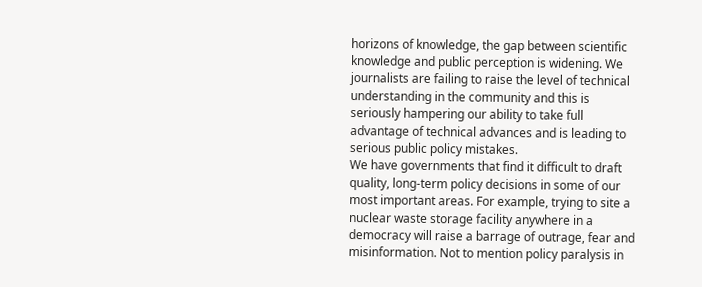horizons of knowledge, the gap between scientific knowledge and public perception is widening. We journalists are failing to raise the level of technical understanding in the community and this is seriously hampering our ability to take full advantage of technical advances and is leading to serious public policy mistakes.
We have governments that find it difficult to draft quality, long-term policy decisions in some of our most important areas. For example, trying to site a nuclear waste storage facility anywhere in a democracy will raise a barrage of outrage, fear and misinformation. Not to mention policy paralysis in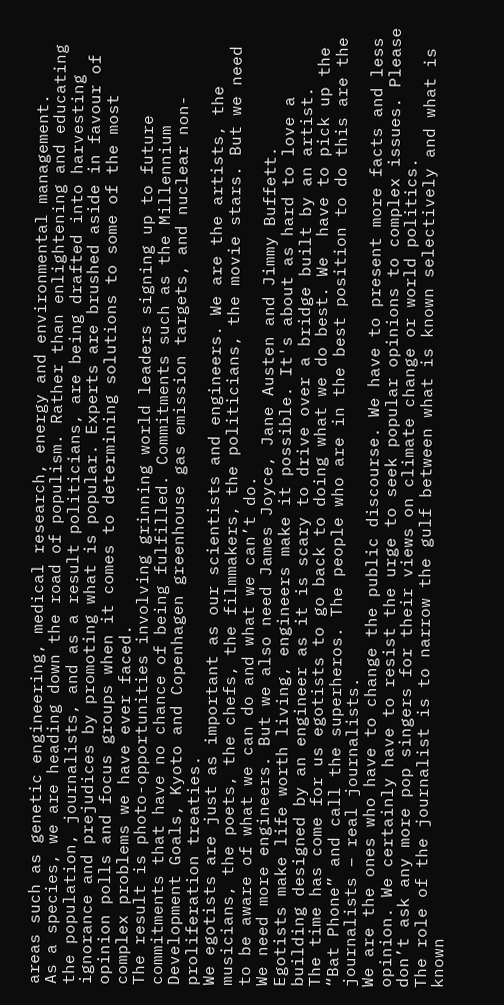areas such as genetic engineering, medical research, energy and environmental management.
As a species, we are heading down the road of populism. Rather than enlightening and educating the population, journalists, and as a result politicians, are being drafted into harvesting ignorance and prejudices by promoting what is popular. Experts are brushed aside in favour of opinion polls and focus groups when it comes to determining solutions to some of the most complex problems we have ever faced.
The result is photo-opportunities involving grinning world leaders signing up to future commitments that have no chance of being fulfilled. Commitments such as the Millennium Development Goals, Kyoto and Copenhagen greenhouse gas emission targets, and nuclear non-proliferation treaties.
We egotists are just as important as our scientists and engineers. We are the artists, the musicians, the poets, the chefs, the filmmakers, the politicians, the movie stars. But we need to be aware of what we can do and what we can’t do.
We need more engineers. But we also need James Joyce, Jane Austen and Jimmy Buffett.
Egotists make life worth living, engineers make it possible. It's about as hard to love a building designed by an engineer as it is scary to drive over a bridge built by an artist.
The time has come for us egotists to go back to doing what we do best. We  have to pick up the “Bat Phone” and call the superheros. The people who are in the best position to do this are the journalists – real journalists.
We are the ones who have to change the public discourse. We have to present more facts and less opinion. We certainly have to resist the urge to seek popular opinions to complex issues. Please don’t ask any more pop singers for their views on climate change or world politics.
The role of the journalist is to narrow the gulf between what is known selectively and what is known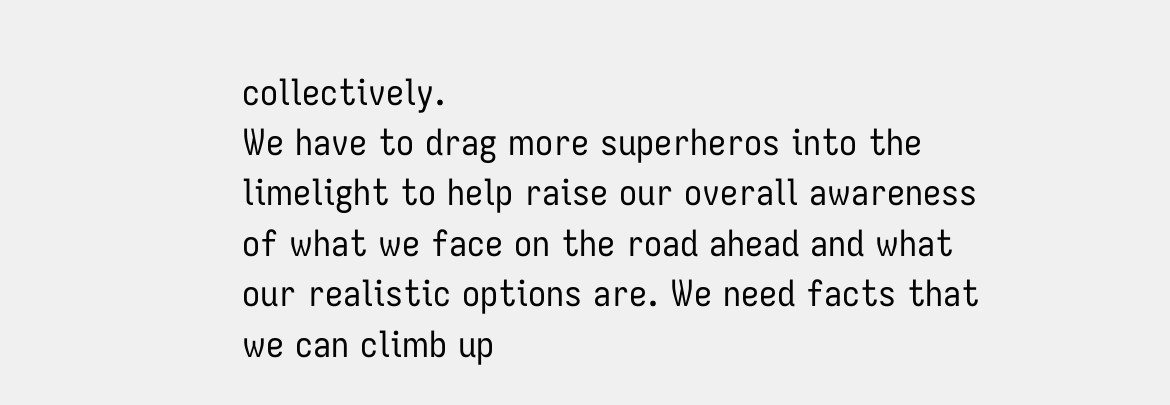collectively.
We have to drag more superheros into the limelight to help raise our overall awareness of what we face on the road ahead and what our realistic options are. We need facts that we can climb up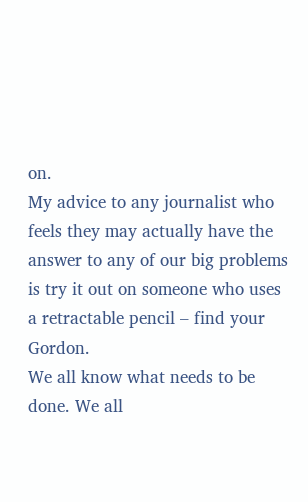on.
My advice to any journalist who feels they may actually have the answer to any of our big problems is try it out on someone who uses a retractable pencil – find your Gordon.
We all know what needs to be done. We all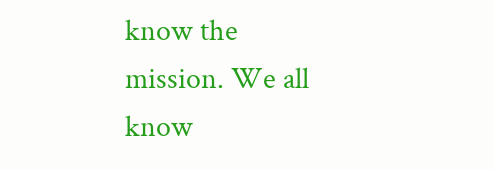know the mission. We all know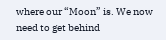where our “Moon” is. We now need to get behind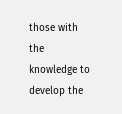those with the knowledge to develop the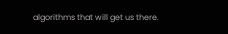algorithms that will get us there.